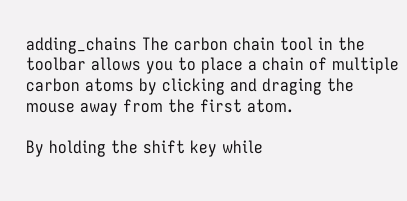adding_chains The carbon chain tool in the toolbar allows you to place a chain of multiple carbon atoms by clicking and draging the mouse away from the first atom.

By holding the shift key while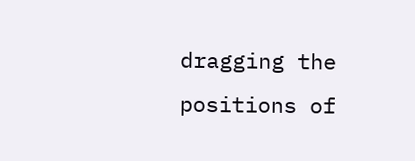dragging the positions of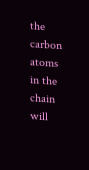the carbon atoms in the chain will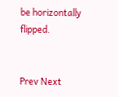be horizontally flipped.


Prev Next